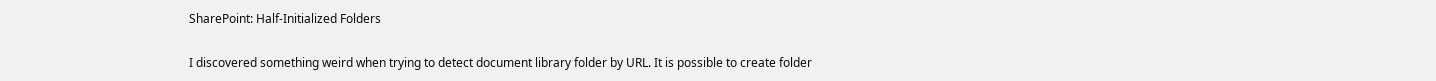SharePoint: Half-Initialized Folders

I discovered something weird when trying to detect document library folder by URL. It is possible to create folder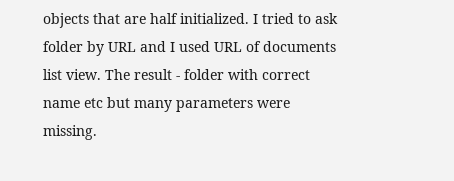objects that are half initialized. I tried to ask folder by URL and I used URL of documents list view. The result - folder with correct name etc but many parameters were missing.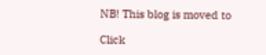NB! This blog is moved to

Click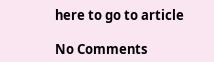here to go to article

No Comments